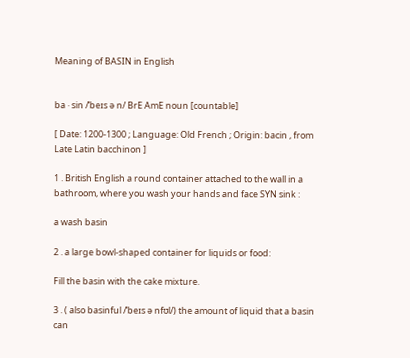Meaning of BASIN in English


ba ‧ sin /ˈbeɪs ə n/ BrE AmE noun [countable]

[ Date: 1200-1300 ; Language: Old French ; Origin: bacin , from Late Latin bacchinon ]

1 . British English a round container attached to the wall in a bathroom, where you wash your hands and face SYN sink :

a wash basin

2 . a large bowl-shaped container for liquids or food:

Fill the basin with the cake mixture.

3 . ( also basinful /ˈbeɪs ə nfʊl/) the amount of liquid that a basin can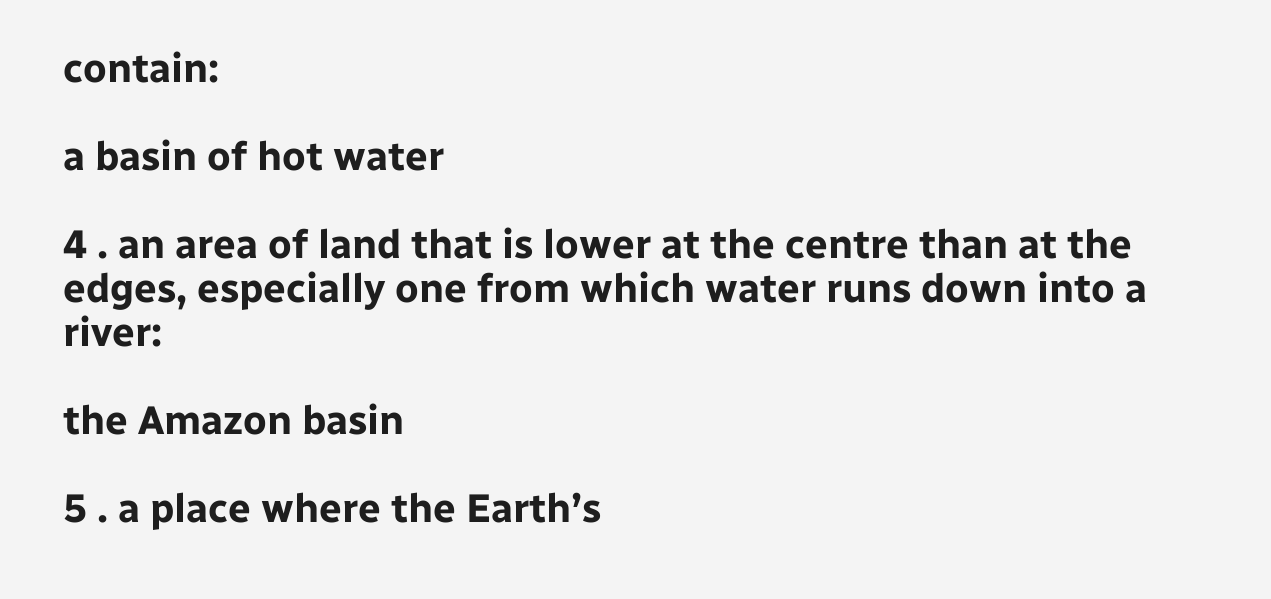contain:

a basin of hot water

4 . an area of land that is lower at the centre than at the edges, especially one from which water runs down into a river:

the Amazon basin

5 . a place where the Earth’s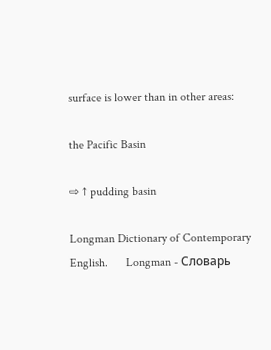surface is lower than in other areas:

the Pacific Basin

⇨ ↑ pudding basin

Longman Dictionary of Contemporary English.      Longman - Словарь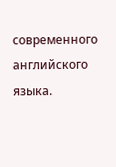современного английского языка.